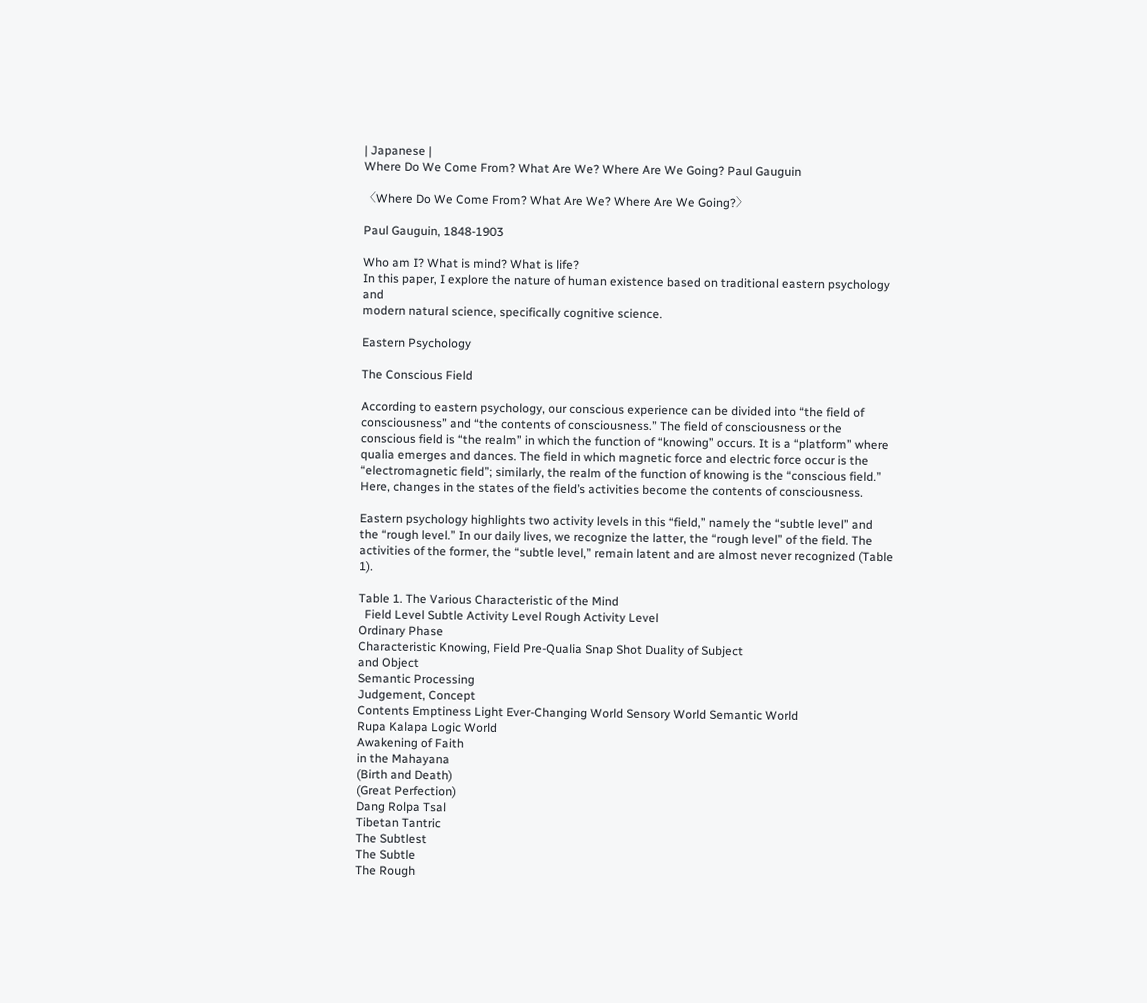| Japanese |
Where Do We Come From? What Are We? Where Are We Going? Paul Gauguin

〈Where Do We Come From? What Are We? Where Are We Going?〉

Paul Gauguin, 1848-1903

Who am I? What is mind? What is life?
In this paper, I explore the nature of human existence based on traditional eastern psychology and
modern natural science, specifically cognitive science.

Eastern Psychology

The Conscious Field

According to eastern psychology, our conscious experience can be divided into “the field of consciousness” and “the contents of consciousness.” The field of consciousness or the conscious field is “the realm” in which the function of “knowing” occurs. It is a “platform” where qualia emerges and dances. The field in which magnetic force and electric force occur is the “electromagnetic field”; similarly, the realm of the function of knowing is the “conscious field.” Here, changes in the states of the field’s activities become the contents of consciousness.

Eastern psychology highlights two activity levels in this “field,” namely the “subtle level” and the “rough level.” In our daily lives, we recognize the latter, the “rough level” of the field. The activities of the former, the “subtle level,” remain latent and are almost never recognized (Table 1).

Table 1. The Various Characteristic of the Mind
  Field Level Subtle Activity Level Rough Activity Level
Ordinary Phase
Characteristic Knowing, Field Pre-Qualia Snap Shot Duality of Subject
and Object
Semantic Processing
Judgement, Concept
Contents Emptiness Light Ever-Changing World Sensory World Semantic World
Rupa Kalapa Logic World
Awakening of Faith
in the Mahayana
(Birth and Death)
(Great Perfection)
Dang Rolpa Tsal
Tibetan Tantric
The Subtlest
The Subtle
The Rough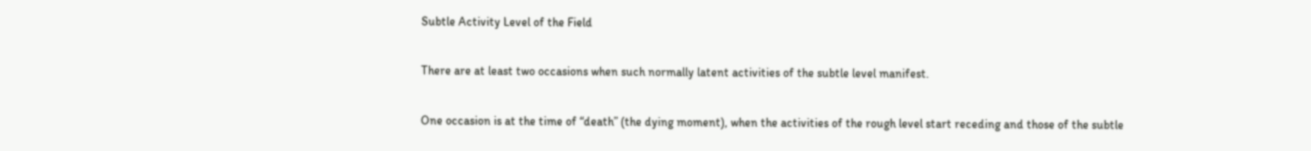Subtle Activity Level of the Field

There are at least two occasions when such normally latent activities of the subtle level manifest.

One occasion is at the time of “death” (the dying moment), when the activities of the rough level start receding and those of the subtle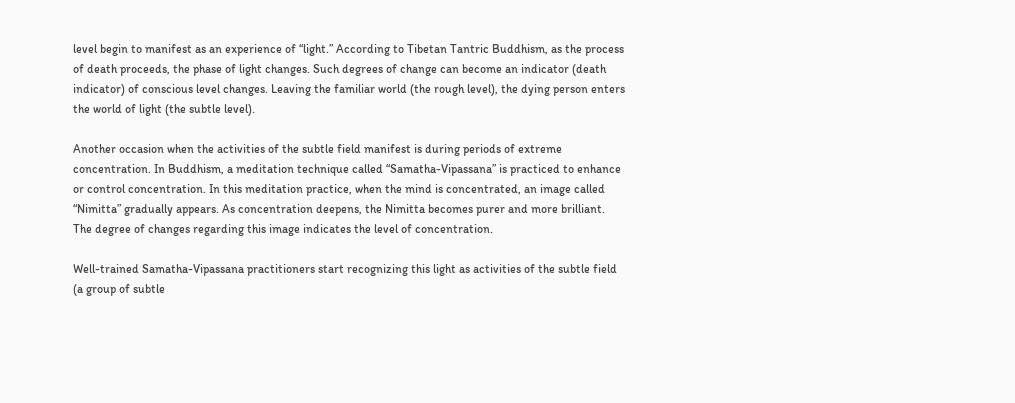level begin to manifest as an experience of “light.” According to Tibetan Tantric Buddhism, as the process of death proceeds, the phase of light changes. Such degrees of change can become an indicator (death indicator) of conscious level changes. Leaving the familiar world (the rough level), the dying person enters the world of light (the subtle level).

Another occasion when the activities of the subtle field manifest is during periods of extreme concentration. In Buddhism, a meditation technique called “Samatha-Vipassana” is practiced to enhance or control concentration. In this meditation practice, when the mind is concentrated, an image called “Nimitta” gradually appears. As concentration deepens, the Nimitta becomes purer and more brilliant. The degree of changes regarding this image indicates the level of concentration.

Well-trained Samatha-Vipassana practitioners start recognizing this light as activities of the subtle field (a group of subtle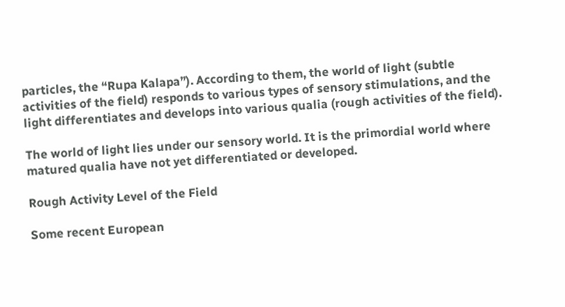particles, the “Rupa Kalapa”). According to them, the world of light (subtle activities of the field) responds to various types of sensory stimulations, and the light differentiates and develops into various qualia (rough activities of the field).

The world of light lies under our sensory world. It is the primordial world where matured qualia have not yet differentiated or developed.

Rough Activity Level of the Field

Some recent European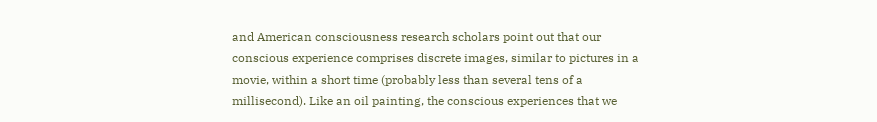and American consciousness research scholars point out that our conscious experience comprises discrete images, similar to pictures in a movie, within a short time (probably less than several tens of a millisecond). Like an oil painting, the conscious experiences that we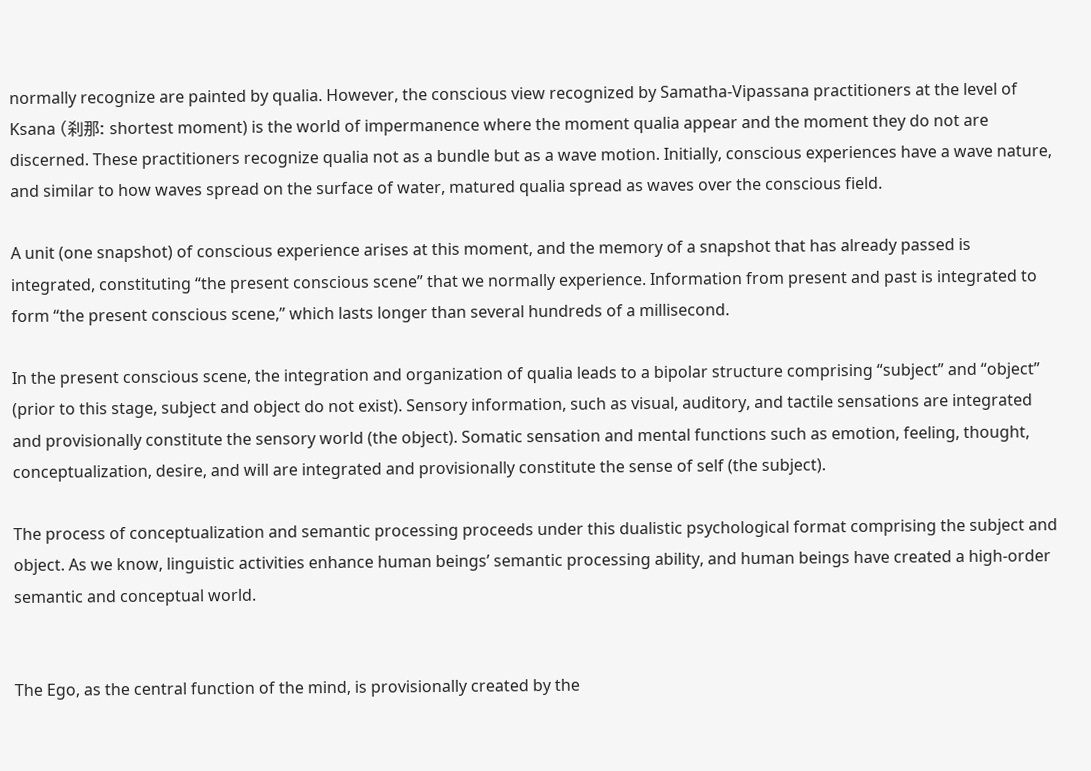normally recognize are painted by qualia. However, the conscious view recognized by Samatha-Vipassana practitioners at the level of Ksana (刹那: shortest moment) is the world of impermanence where the moment qualia appear and the moment they do not are discerned. These practitioners recognize qualia not as a bundle but as a wave motion. Initially, conscious experiences have a wave nature, and similar to how waves spread on the surface of water, matured qualia spread as waves over the conscious field.

A unit (one snapshot) of conscious experience arises at this moment, and the memory of a snapshot that has already passed is integrated, constituting “the present conscious scene” that we normally experience. Information from present and past is integrated to form “the present conscious scene,” which lasts longer than several hundreds of a millisecond.

In the present conscious scene, the integration and organization of qualia leads to a bipolar structure comprising “subject” and “object” (prior to this stage, subject and object do not exist). Sensory information, such as visual, auditory, and tactile sensations are integrated and provisionally constitute the sensory world (the object). Somatic sensation and mental functions such as emotion, feeling, thought, conceptualization, desire, and will are integrated and provisionally constitute the sense of self (the subject).

The process of conceptualization and semantic processing proceeds under this dualistic psychological format comprising the subject and object. As we know, linguistic activities enhance human beings’ semantic processing ability, and human beings have created a high-order semantic and conceptual world.


The Ego, as the central function of the mind, is provisionally created by the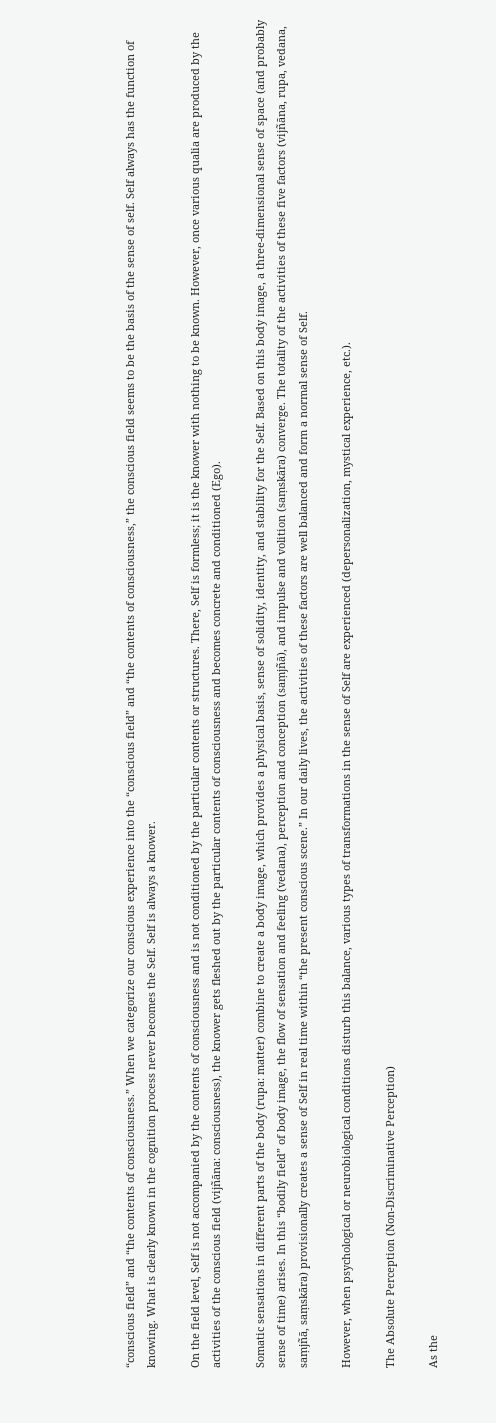“conscious field” and “the contents of consciousness.” When we categorize our conscious experience into the “conscious field” and “the contents of consciousness,” the conscious field seems to be the basis of the sense of self. Self always has the function of knowing. What is clearly known in the cognition process never becomes the Self. Self is always a knower.

On the field level, Self is not accompanied by the contents of consciousness and is not conditioned by the particular contents or structures. There, Self is formless; it is the knower with nothing to be known. However, once various qualia are produced by the activities of the conscious field (vijñāna: consciousness), the knower gets fleshed out by the particular contents of consciousness and becomes concrete and conditioned (Ego).

Somatic sensations in different parts of the body (rupa: matter) combine to create a body image, which provides a physical basis, sense of solidity, identity, and stability for the Self. Based on this body image, a three-dimensional sense of space (and probably sense of time) arises. In this “bodily field” of body image, the flow of sensation and feeling (vedana), perception and conception (saṃjñā), and impulse and volition (saṃskāra) converge. The totality of the activities of these five factors (vijñāna, rupa, vedana, saṃjñā, saṃskāra) provisionally creates a sense of Self in real time within “the present conscious scene.” In our daily lives, the activities of these factors are well balanced and form a normal sense of Self.

However, when psychological or neurobiological conditions disturb this balance, various types of transformations in the sense of Self are experienced (depersonalization, mystical experience, etc.).

The Absolute Perception (Non-Discriminative Perception)

As the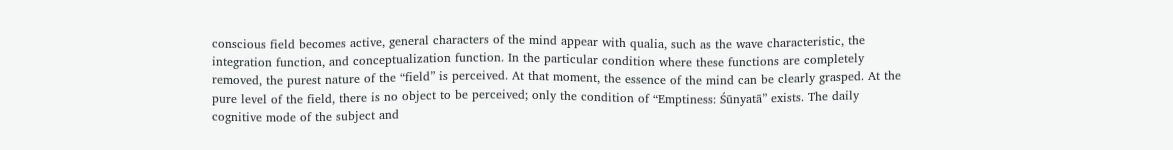conscious field becomes active, general characters of the mind appear with qualia, such as the wave characteristic, the integration function, and conceptualization function. In the particular condition where these functions are completely removed, the purest nature of the “field” is perceived. At that moment, the essence of the mind can be clearly grasped. At the pure level of the field, there is no object to be perceived; only the condition of “Emptiness: Śūnyatā” exists. The daily cognitive mode of the subject and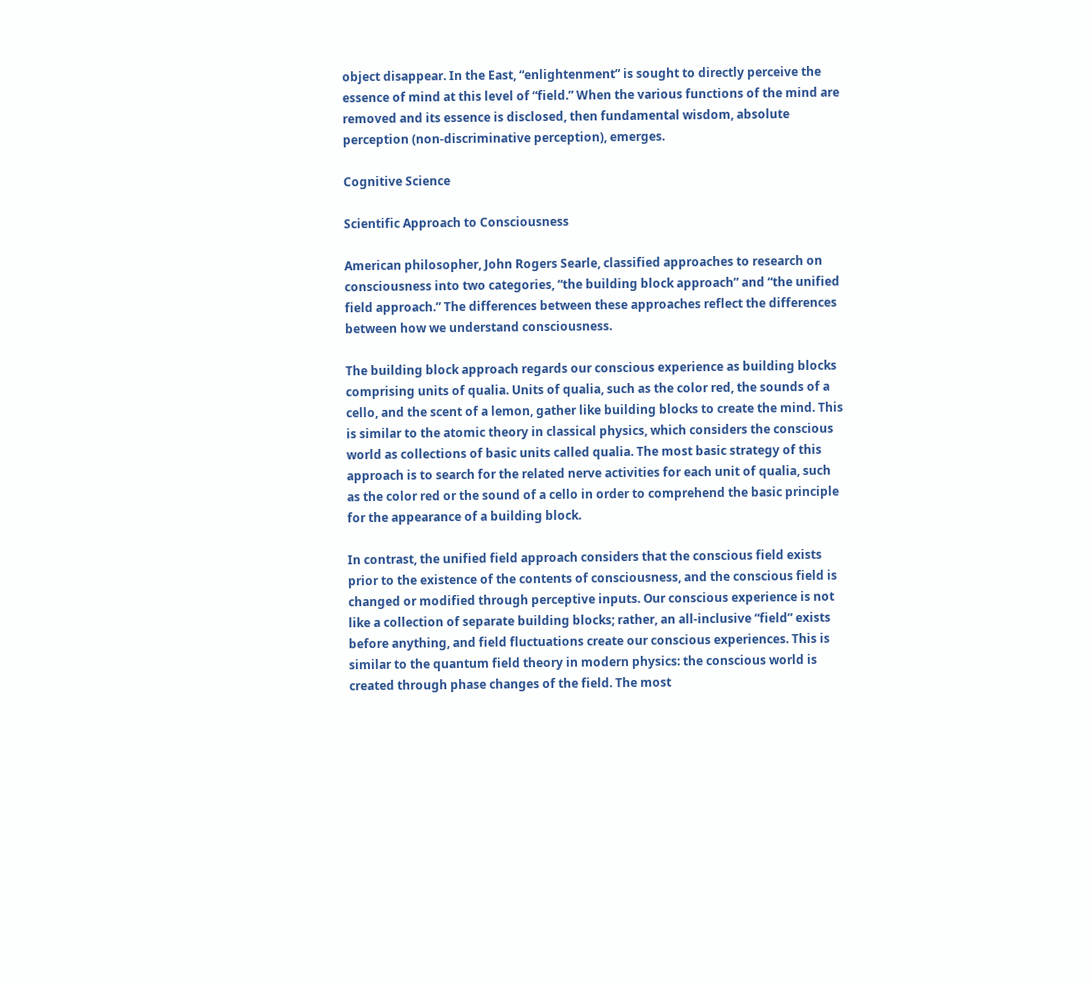object disappear. In the East, “enlightenment” is sought to directly perceive the essence of mind at this level of “field.” When the various functions of the mind are removed and its essence is disclosed, then fundamental wisdom, absolute perception (non-discriminative perception), emerges.

Cognitive Science

Scientific Approach to Consciousness

American philosopher, John Rogers Searle, classified approaches to research on consciousness into two categories, “the building block approach” and “the unified field approach.” The differences between these approaches reflect the differences between how we understand consciousness.

The building block approach regards our conscious experience as building blocks comprising units of qualia. Units of qualia, such as the color red, the sounds of a cello, and the scent of a lemon, gather like building blocks to create the mind. This is similar to the atomic theory in classical physics, which considers the conscious world as collections of basic units called qualia. The most basic strategy of this approach is to search for the related nerve activities for each unit of qualia, such as the color red or the sound of a cello in order to comprehend the basic principle for the appearance of a building block.

In contrast, the unified field approach considers that the conscious field exists prior to the existence of the contents of consciousness, and the conscious field is changed or modified through perceptive inputs. Our conscious experience is not like a collection of separate building blocks; rather, an all-inclusive “field” exists before anything, and field fluctuations create our conscious experiences. This is similar to the quantum field theory in modern physics: the conscious world is created through phase changes of the field. The most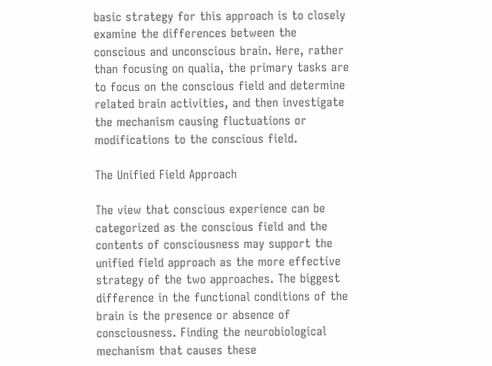basic strategy for this approach is to closely examine the differences between the conscious and unconscious brain. Here, rather than focusing on qualia, the primary tasks are to focus on the conscious field and determine related brain activities, and then investigate the mechanism causing fluctuations or modifications to the conscious field.

The Unified Field Approach

The view that conscious experience can be categorized as the conscious field and the contents of consciousness may support the unified field approach as the more effective strategy of the two approaches. The biggest difference in the functional conditions of the brain is the presence or absence of consciousness. Finding the neurobiological mechanism that causes these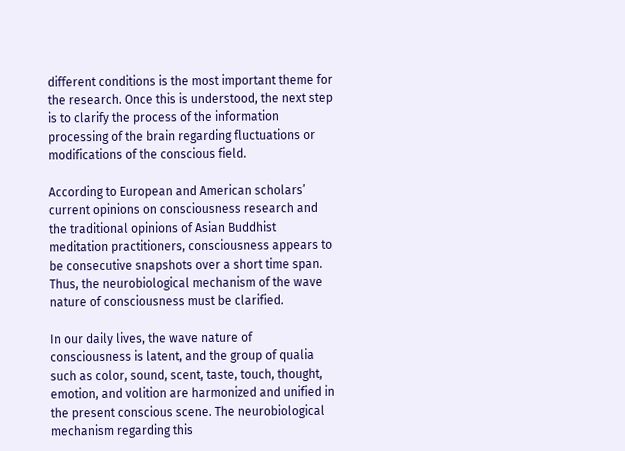different conditions is the most important theme for the research. Once this is understood, the next step is to clarify the process of the information processing of the brain regarding fluctuations or modifications of the conscious field.

According to European and American scholars’ current opinions on consciousness research and the traditional opinions of Asian Buddhist meditation practitioners, consciousness appears to be consecutive snapshots over a short time span. Thus, the neurobiological mechanism of the wave nature of consciousness must be clarified.

In our daily lives, the wave nature of consciousness is latent, and the group of qualia such as color, sound, scent, taste, touch, thought, emotion, and volition are harmonized and unified in the present conscious scene. The neurobiological mechanism regarding this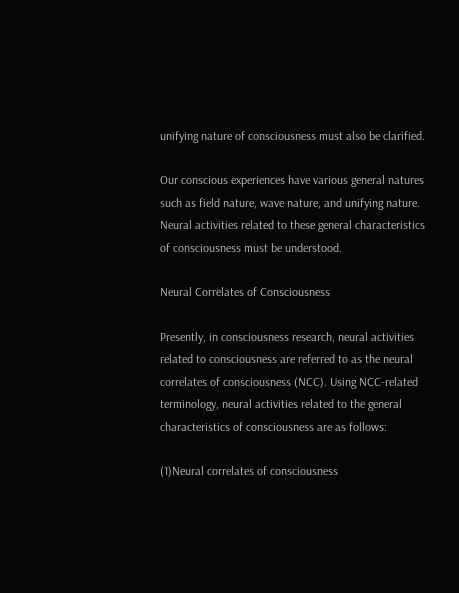unifying nature of consciousness must also be clarified.

Our conscious experiences have various general natures such as field nature, wave nature, and unifying nature. Neural activities related to these general characteristics of consciousness must be understood.

Neural Correlates of Consciousness

Presently, in consciousness research, neural activities related to consciousness are referred to as the neural correlates of consciousness (NCC). Using NCC-related terminology, neural activities related to the general characteristics of consciousness are as follows:

(1)Neural correlates of consciousness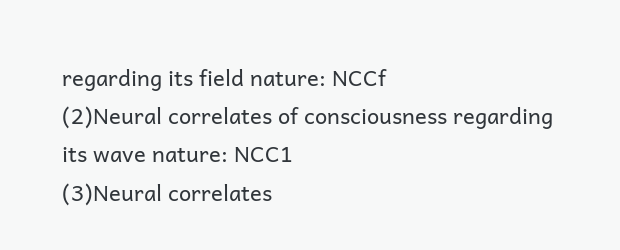regarding its field nature: NCCf
(2)Neural correlates of consciousness regarding its wave nature: NCC1
(3)Neural correlates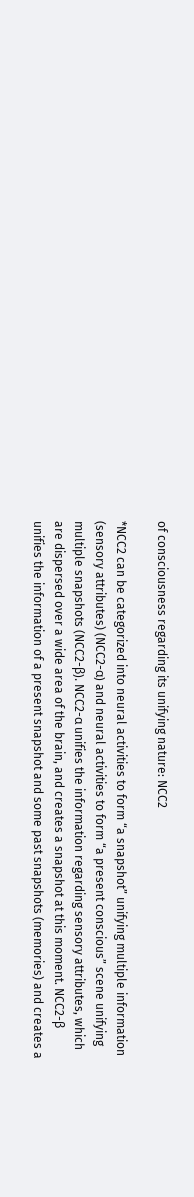of consciousness regarding its unifying nature: NCC2

*NCC2 can be categorized into neural activities to form “a snapshot” unifying multiple information (sensory attributes) (NCC2-α) and neural activities to form “a present conscious” scene unifying multiple snapshots (NCC2-β). NCC2-α unifies the information regarding sensory attributes, which are dispersed over a wide area of the brain, and creates a snapshot at this moment. NCC2-β unifies the information of a present snapshot and some past snapshots (memories) and creates a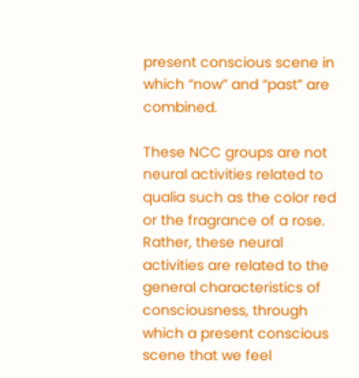present conscious scene in which “now” and “past” are combined.

These NCC groups are not neural activities related to qualia such as the color red or the fragrance of a rose. Rather, these neural activities are related to the general characteristics of consciousness, through which a present conscious scene that we feel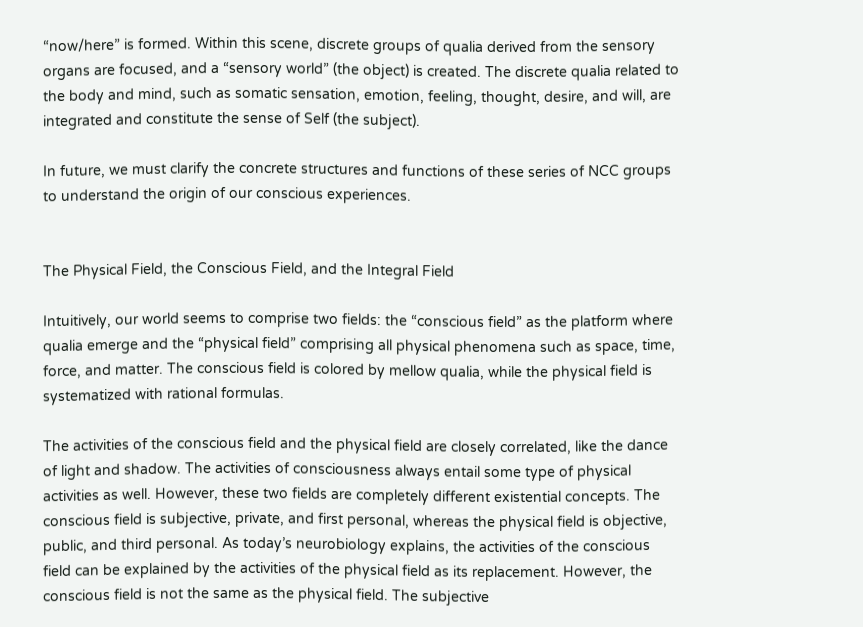“now/here” is formed. Within this scene, discrete groups of qualia derived from the sensory organs are focused, and a “sensory world” (the object) is created. The discrete qualia related to the body and mind, such as somatic sensation, emotion, feeling, thought, desire, and will, are integrated and constitute the sense of Self (the subject).

In future, we must clarify the concrete structures and functions of these series of NCC groups to understand the origin of our conscious experiences.


The Physical Field, the Conscious Field, and the Integral Field

Intuitively, our world seems to comprise two fields: the “conscious field” as the platform where qualia emerge and the “physical field” comprising all physical phenomena such as space, time, force, and matter. The conscious field is colored by mellow qualia, while the physical field is systematized with rational formulas.

The activities of the conscious field and the physical field are closely correlated, like the dance of light and shadow. The activities of consciousness always entail some type of physical activities as well. However, these two fields are completely different existential concepts. The conscious field is subjective, private, and first personal, whereas the physical field is objective, public, and third personal. As today’s neurobiology explains, the activities of the conscious field can be explained by the activities of the physical field as its replacement. However, the conscious field is not the same as the physical field. The subjective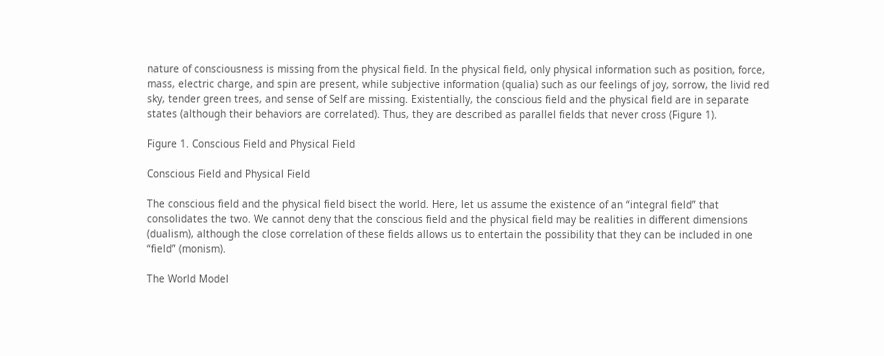nature of consciousness is missing from the physical field. In the physical field, only physical information such as position, force, mass, electric charge, and spin are present, while subjective information (qualia) such as our feelings of joy, sorrow, the livid red sky, tender green trees, and sense of Self are missing. Existentially, the conscious field and the physical field are in separate states (although their behaviors are correlated). Thus, they are described as parallel fields that never cross (Figure 1).

Figure 1. Conscious Field and Physical Field

Conscious Field and Physical Field

The conscious field and the physical field bisect the world. Here, let us assume the existence of an “integral field” that consolidates the two. We cannot deny that the conscious field and the physical field may be realities in different dimensions (dualism), although the close correlation of these fields allows us to entertain the possibility that they can be included in one “field” (monism).

The World Model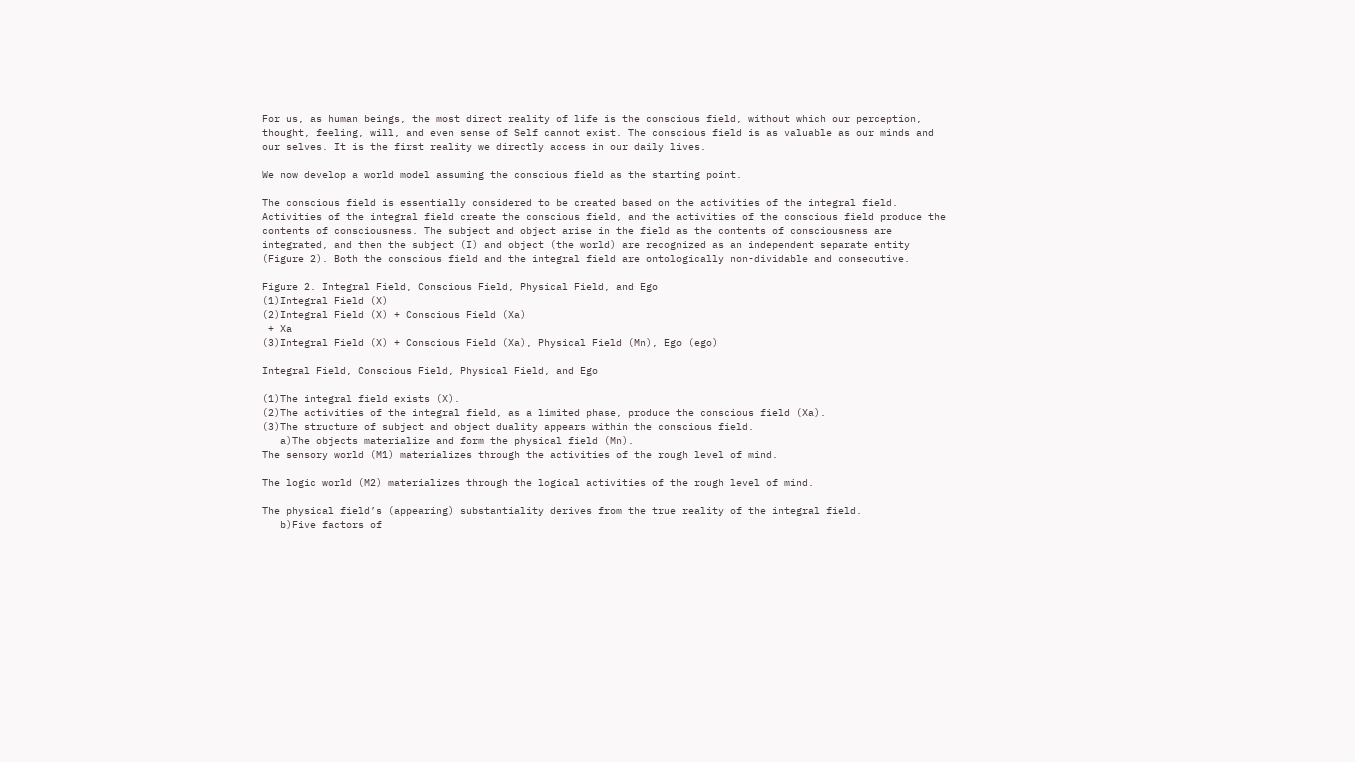For us, as human beings, the most direct reality of life is the conscious field, without which our perception, thought, feeling, will, and even sense of Self cannot exist. The conscious field is as valuable as our minds and our selves. It is the first reality we directly access in our daily lives.

We now develop a world model assuming the conscious field as the starting point.

The conscious field is essentially considered to be created based on the activities of the integral field. Activities of the integral field create the conscious field, and the activities of the conscious field produce the contents of consciousness. The subject and object arise in the field as the contents of consciousness are integrated, and then the subject (I) and object (the world) are recognized as an independent separate entity (Figure 2). Both the conscious field and the integral field are ontologically non-dividable and consecutive.

Figure 2. Integral Field, Conscious Field, Physical Field, and Ego
(1)Integral Field (X)
(2)Integral Field (X) + Conscious Field (Xa)
 + Xa
(3)Integral Field (X) + Conscious Field (Xa), Physical Field (Mn), Ego (ego)

Integral Field, Conscious Field, Physical Field, and Ego

(1)The integral field exists (X).
(2)The activities of the integral field, as a limited phase, produce the conscious field (Xa).
(3)The structure of subject and object duality appears within the conscious field.
   a)The objects materialize and form the physical field (Mn).
The sensory world (M1) materializes through the activities of the rough level of mind.

The logic world (M2) materializes through the logical activities of the rough level of mind.

The physical field’s (appearing) substantiality derives from the true reality of the integral field.
   b)Five factors of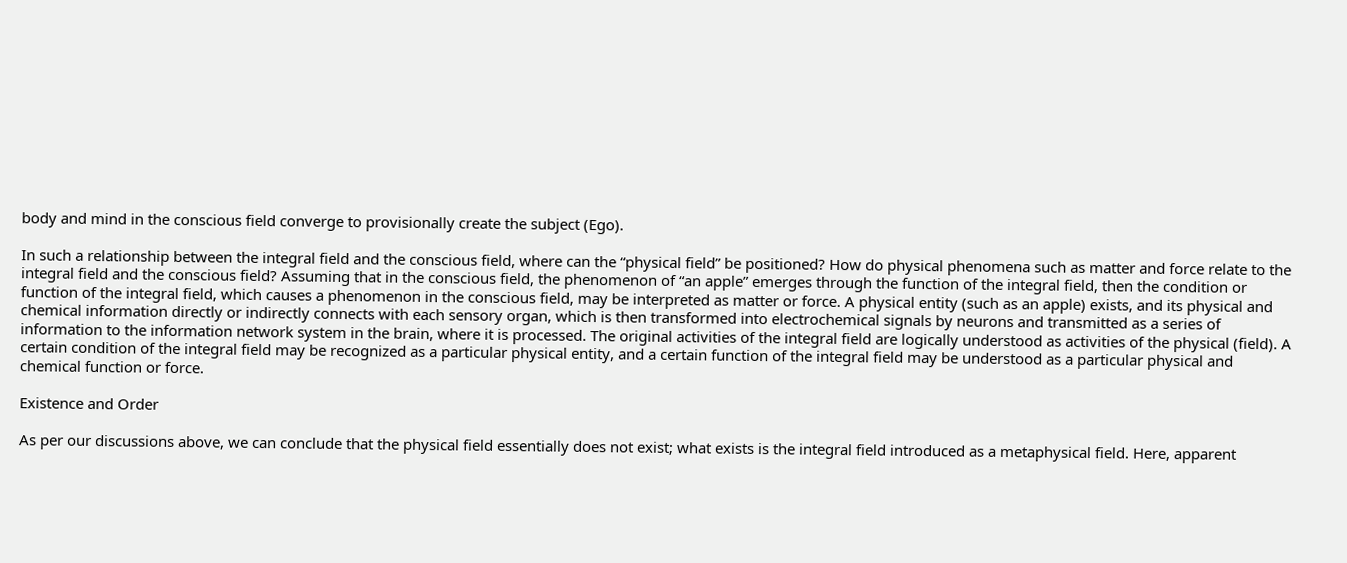body and mind in the conscious field converge to provisionally create the subject (Ego).

In such a relationship between the integral field and the conscious field, where can the “physical field” be positioned? How do physical phenomena such as matter and force relate to the integral field and the conscious field? Assuming that in the conscious field, the phenomenon of “an apple” emerges through the function of the integral field, then the condition or function of the integral field, which causes a phenomenon in the conscious field, may be interpreted as matter or force. A physical entity (such as an apple) exists, and its physical and chemical information directly or indirectly connects with each sensory organ, which is then transformed into electrochemical signals by neurons and transmitted as a series of information to the information network system in the brain, where it is processed. The original activities of the integral field are logically understood as activities of the physical (field). A certain condition of the integral field may be recognized as a particular physical entity, and a certain function of the integral field may be understood as a particular physical and chemical function or force.

Existence and Order

As per our discussions above, we can conclude that the physical field essentially does not exist; what exists is the integral field introduced as a metaphysical field. Here, apparent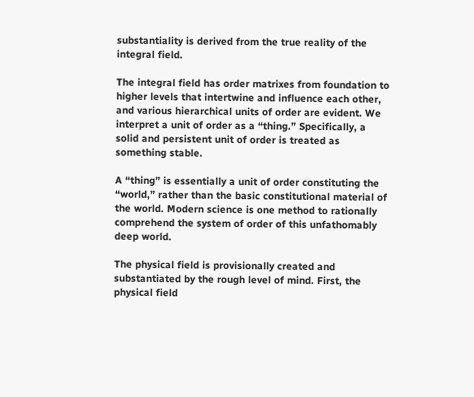substantiality is derived from the true reality of the integral field.

The integral field has order matrixes from foundation to higher levels that intertwine and influence each other, and various hierarchical units of order are evident. We interpret a unit of order as a “thing.” Specifically, a solid and persistent unit of order is treated as something stable.

A “thing” is essentially a unit of order constituting the “world,” rather than the basic constitutional material of the world. Modern science is one method to rationally comprehend the system of order of this unfathomably deep world.

The physical field is provisionally created and substantiated by the rough level of mind. First, the physical field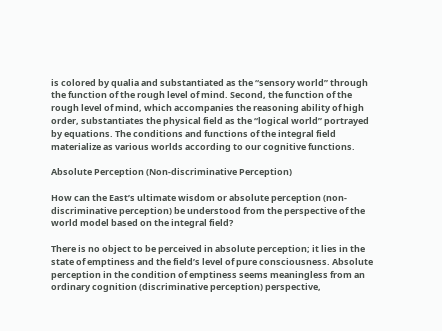is colored by qualia and substantiated as the “sensory world” through the function of the rough level of mind. Second, the function of the rough level of mind, which accompanies the reasoning ability of high order, substantiates the physical field as the “logical world” portrayed by equations. The conditions and functions of the integral field materialize as various worlds according to our cognitive functions.

Absolute Perception (Non-discriminative Perception)

How can the East’s ultimate wisdom or absolute perception (non-discriminative perception) be understood from the perspective of the world model based on the integral field?

There is no object to be perceived in absolute perception; it lies in the state of emptiness and the field’s level of pure consciousness. Absolute perception in the condition of emptiness seems meaningless from an ordinary cognition (discriminative perception) perspective,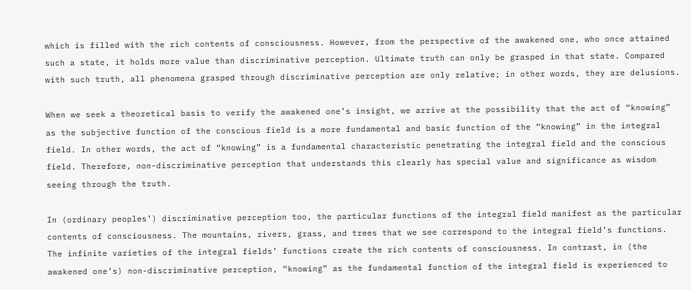which is filled with the rich contents of consciousness. However, from the perspective of the awakened one, who once attained such a state, it holds more value than discriminative perception. Ultimate truth can only be grasped in that state. Compared with such truth, all phenomena grasped through discriminative perception are only relative; in other words, they are delusions.

When we seek a theoretical basis to verify the awakened one’s insight, we arrive at the possibility that the act of “knowing” as the subjective function of the conscious field is a more fundamental and basic function of the “knowing” in the integral field. In other words, the act of “knowing” is a fundamental characteristic penetrating the integral field and the conscious field. Therefore, non-discriminative perception that understands this clearly has special value and significance as wisdom seeing through the truth.

In (ordinary peoples’) discriminative perception too, the particular functions of the integral field manifest as the particular contents of consciousness. The mountains, rivers, grass, and trees that we see correspond to the integral field’s functions. The infinite varieties of the integral fields’ functions create the rich contents of consciousness. In contrast, in (the awakened one’s) non-discriminative perception, “knowing” as the fundamental function of the integral field is experienced to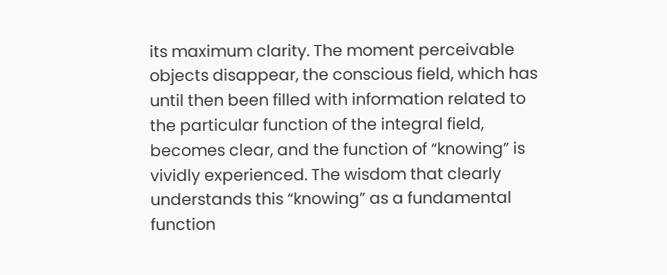its maximum clarity. The moment perceivable objects disappear, the conscious field, which has until then been filled with information related to the particular function of the integral field, becomes clear, and the function of “knowing” is vividly experienced. The wisdom that clearly understands this “knowing” as a fundamental function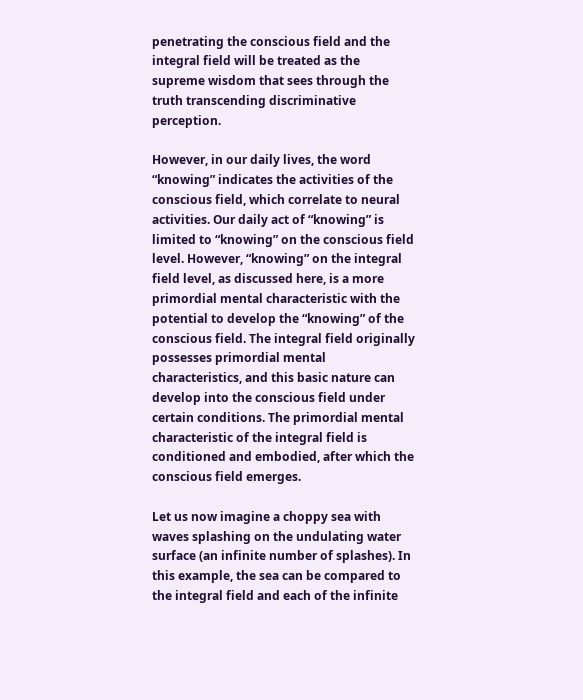penetrating the conscious field and the integral field will be treated as the supreme wisdom that sees through the truth transcending discriminative perception.

However, in our daily lives, the word “knowing” indicates the activities of the conscious field, which correlate to neural activities. Our daily act of “knowing” is limited to “knowing” on the conscious field level. However, “knowing” on the integral field level, as discussed here, is a more primordial mental characteristic with the potential to develop the “knowing” of the conscious field. The integral field originally possesses primordial mental characteristics, and this basic nature can develop into the conscious field under certain conditions. The primordial mental characteristic of the integral field is conditioned and embodied, after which the conscious field emerges.

Let us now imagine a choppy sea with waves splashing on the undulating water surface (an infinite number of splashes). In this example, the sea can be compared to the integral field and each of the infinite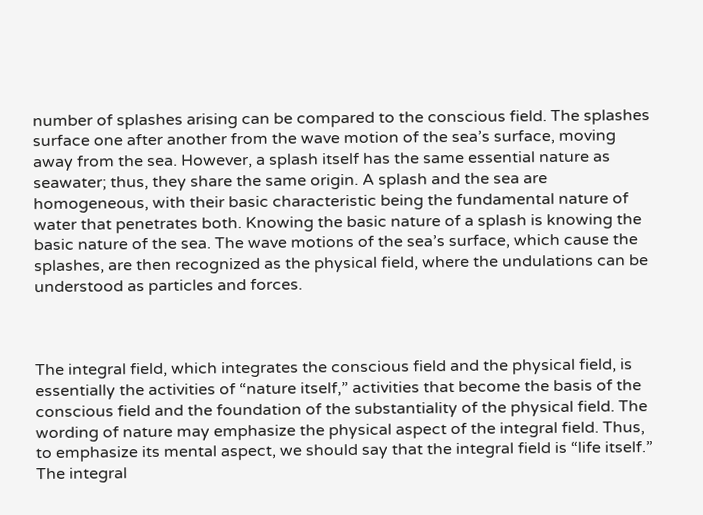number of splashes arising can be compared to the conscious field. The splashes surface one after another from the wave motion of the sea’s surface, moving away from the sea. However, a splash itself has the same essential nature as seawater; thus, they share the same origin. A splash and the sea are homogeneous, with their basic characteristic being the fundamental nature of water that penetrates both. Knowing the basic nature of a splash is knowing the basic nature of the sea. The wave motions of the sea’s surface, which cause the splashes, are then recognized as the physical field, where the undulations can be understood as particles and forces.



The integral field, which integrates the conscious field and the physical field, is essentially the activities of “nature itself,” activities that become the basis of the conscious field and the foundation of the substantiality of the physical field. The wording of nature may emphasize the physical aspect of the integral field. Thus, to emphasize its mental aspect, we should say that the integral field is “life itself.” The integral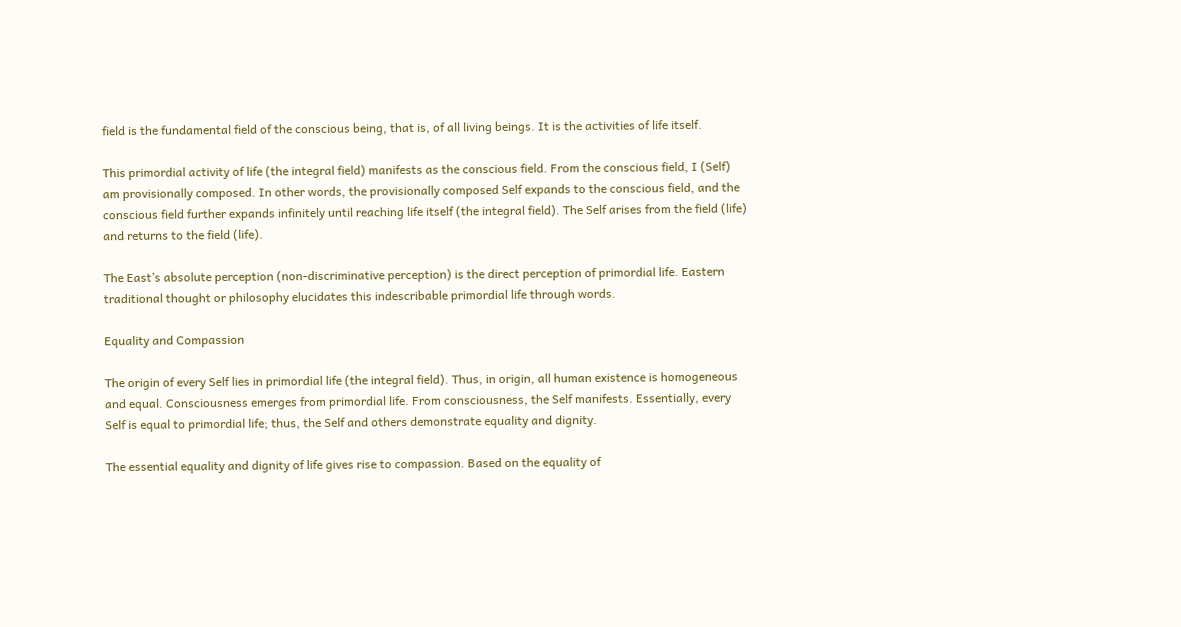field is the fundamental field of the conscious being, that is, of all living beings. It is the activities of life itself.

This primordial activity of life (the integral field) manifests as the conscious field. From the conscious field, I (Self) am provisionally composed. In other words, the provisionally composed Self expands to the conscious field, and the conscious field further expands infinitely until reaching life itself (the integral field). The Self arises from the field (life) and returns to the field (life).

The East’s absolute perception (non-discriminative perception) is the direct perception of primordial life. Eastern traditional thought or philosophy elucidates this indescribable primordial life through words.

Equality and Compassion

The origin of every Self lies in primordial life (the integral field). Thus, in origin, all human existence is homogeneous and equal. Consciousness emerges from primordial life. From consciousness, the Self manifests. Essentially, every Self is equal to primordial life; thus, the Self and others demonstrate equality and dignity.

The essential equality and dignity of life gives rise to compassion. Based on the equality of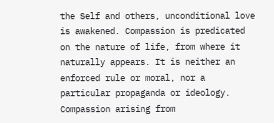the Self and others, unconditional love is awakened. Compassion is predicated on the nature of life, from where it naturally appears. It is neither an enforced rule or moral, nor a particular propaganda or ideology. Compassion arising from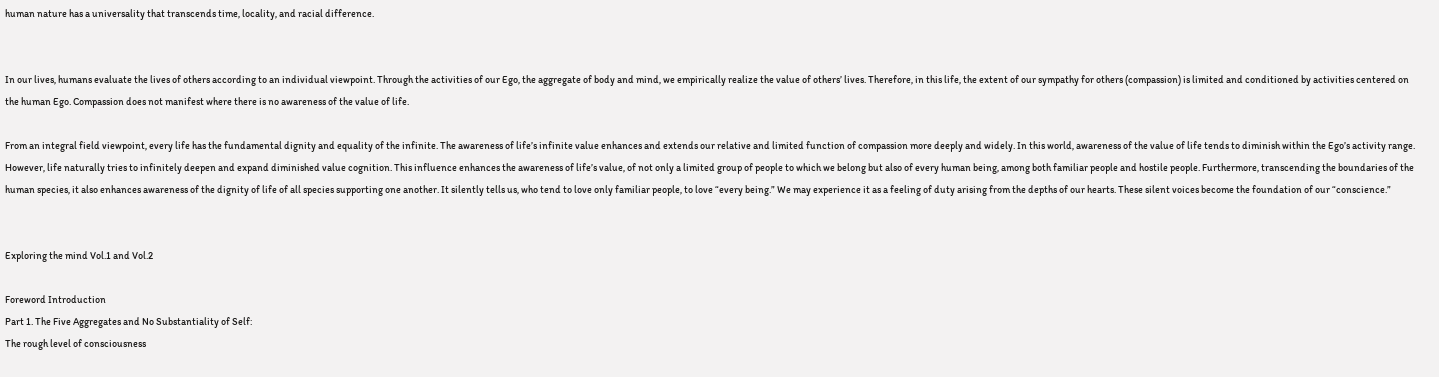human nature has a universality that transcends time, locality, and racial difference.


In our lives, humans evaluate the lives of others according to an individual viewpoint. Through the activities of our Ego, the aggregate of body and mind, we empirically realize the value of others’ lives. Therefore, in this life, the extent of our sympathy for others (compassion) is limited and conditioned by activities centered on the human Ego. Compassion does not manifest where there is no awareness of the value of life.

From an integral field viewpoint, every life has the fundamental dignity and equality of the infinite. The awareness of life’s infinite value enhances and extends our relative and limited function of compassion more deeply and widely. In this world, awareness of the value of life tends to diminish within the Ego’s activity range. However, life naturally tries to infinitely deepen and expand diminished value cognition. This influence enhances the awareness of life’s value, of not only a limited group of people to which we belong but also of every human being, among both familiar people and hostile people. Furthermore, transcending the boundaries of the human species, it also enhances awareness of the dignity of life of all species supporting one another. It silently tells us, who tend to love only familiar people, to love “every being.” We may experience it as a feeling of duty arising from the depths of our hearts. These silent voices become the foundation of our “conscience.”


Exploring the mind Vol.1 and Vol.2

Foreword Introduction
Part 1. The Five Aggregates and No Substantiality of Self:
The rough level of consciousness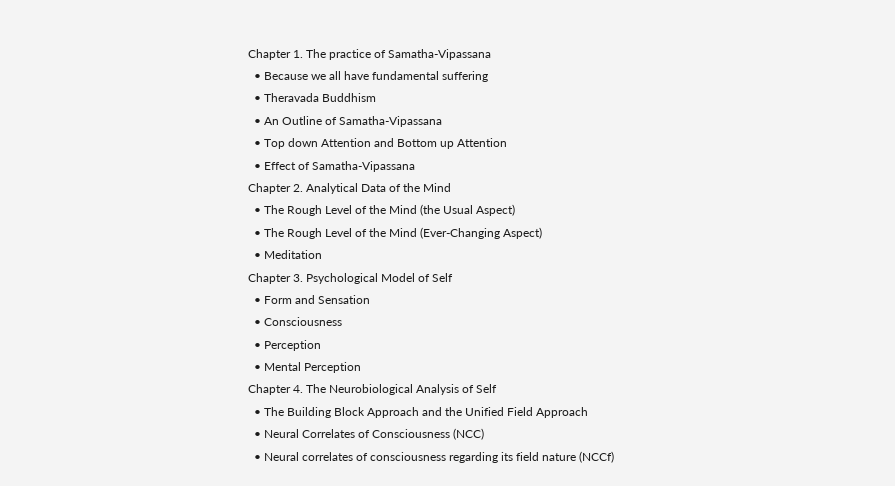Chapter 1. The practice of Samatha-Vipassana
  • Because we all have fundamental suffering
  • Theravada Buddhism
  • An Outline of Samatha-Vipassana
  • Top down Attention and Bottom up Attention
  • Effect of Samatha-Vipassana
Chapter 2. Analytical Data of the Mind
  • The Rough Level of the Mind (the Usual Aspect)
  • The Rough Level of the Mind (Ever-Changing Aspect)
  • Meditation
Chapter 3. Psychological Model of Self
  • Form and Sensation
  • Consciousness
  • Perception
  • Mental Perception
Chapter 4. The Neurobiological Analysis of Self
  • The Building Block Approach and the Unified Field Approach
  • Neural Correlates of Consciousness (NCC)
  • Neural correlates of consciousness regarding its field nature (NCCf)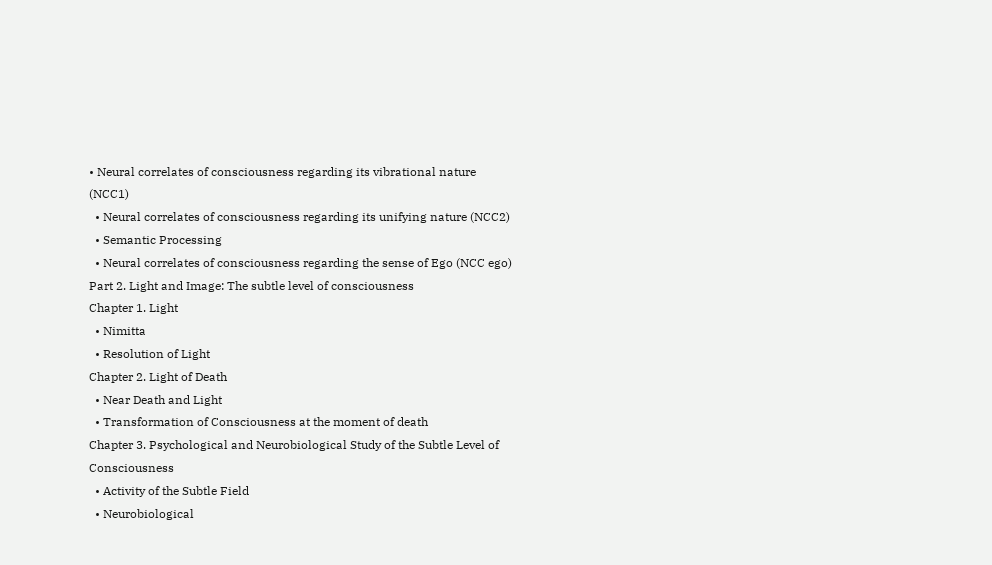• Neural correlates of consciousness regarding its vibrational nature (NCC1)
  • Neural correlates of consciousness regarding its unifying nature (NCC2)
  • Semantic Processing
  • Neural correlates of consciousness regarding the sense of Ego (NCC ego)
Part 2. Light and Image: The subtle level of consciousness
Chapter 1. Light
  • Nimitta
  • Resolution of Light
Chapter 2. Light of Death
  • Near Death and Light
  • Transformation of Consciousness at the moment of death
Chapter 3. Psychological and Neurobiological Study of the Subtle Level of Consciousness
  • Activity of the Subtle Field
  • Neurobiological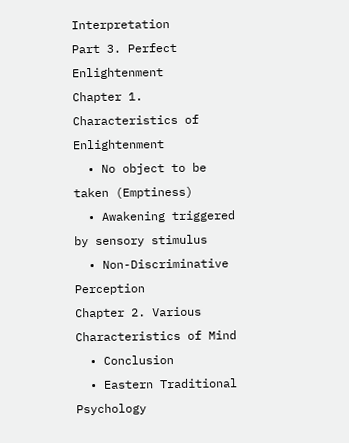Interpretation
Part 3. Perfect Enlightenment
Chapter 1. Characteristics of Enlightenment
  • No object to be taken (Emptiness)
  • Awakening triggered by sensory stimulus
  • Non-Discriminative Perception
Chapter 2. Various Characteristics of Mind
  • Conclusion
  • Eastern Traditional Psychology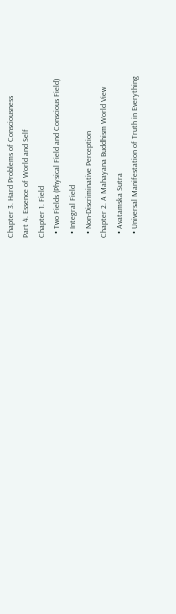Chapter 3. Hard Problems of Consciousness
Part 4. Essence of World and Self
Chapter 1. Field
  • Two Fields (Physical Field and Conscious Field)
  • Integral Field
  • Non-Discriminative Perception
Chapter 2. A Mahayana Buddhism World View
  • Avatamska Sutra
  • Universal Manifestation of Truth in Everything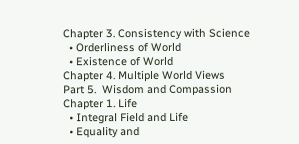Chapter 3. Consistency with Science
  • Orderliness of World
  • Existence of World
Chapter 4. Multiple World Views
Part 5.  Wisdom and Compassion
Chapter 1. Life
  • Integral Field and Life
  • Equality and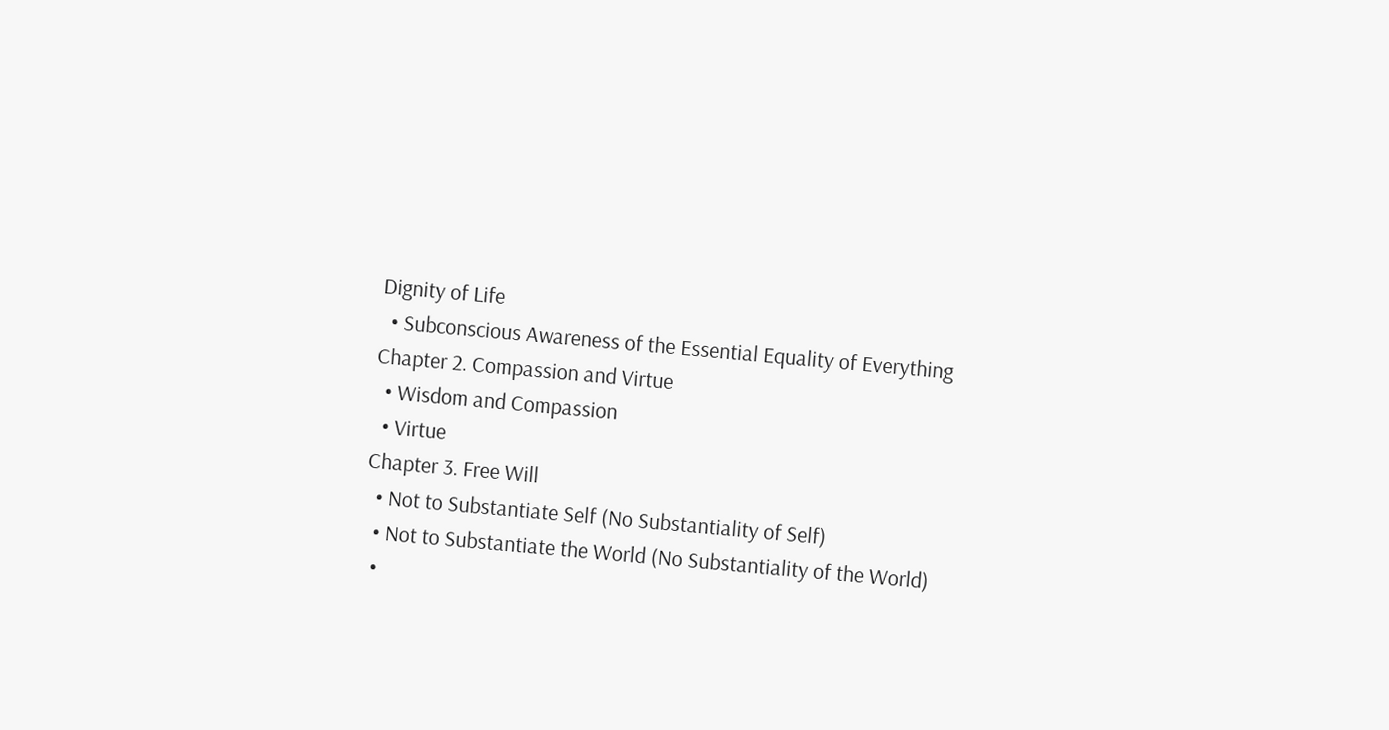Dignity of Life
  • Subconscious Awareness of the Essential Equality of Everything
Chapter 2. Compassion and Virtue
  • Wisdom and Compassion
  • Virtue
Chapter 3. Free Will
  • Not to Substantiate Self (No Substantiality of Self)
  • Not to Substantiate the World (No Substantiality of the World)
  •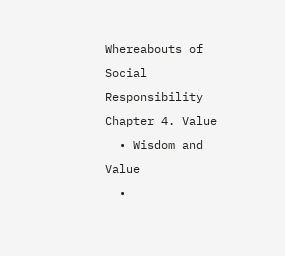Whereabouts of Social Responsibility
Chapter 4. Value
  • Wisdom and Value
  •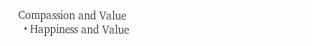Compassion and Value
  • Happiness and Value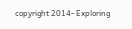copyright 2014- Exploring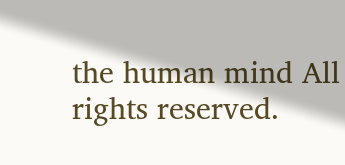the human mind All rights reserved.